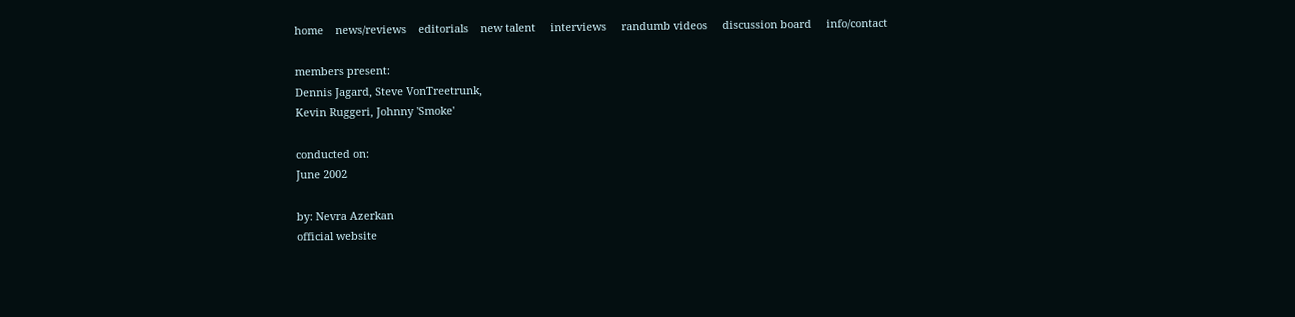home    news/reviews    editorials    new talent     interviews     randumb videos     discussion board     info/contact

members present:
Dennis Jagard, Steve VonTreetrunk,
Kevin Ruggeri, Johnny 'Smoke'

conducted on:
June 2002

by: Nevra Azerkan
official website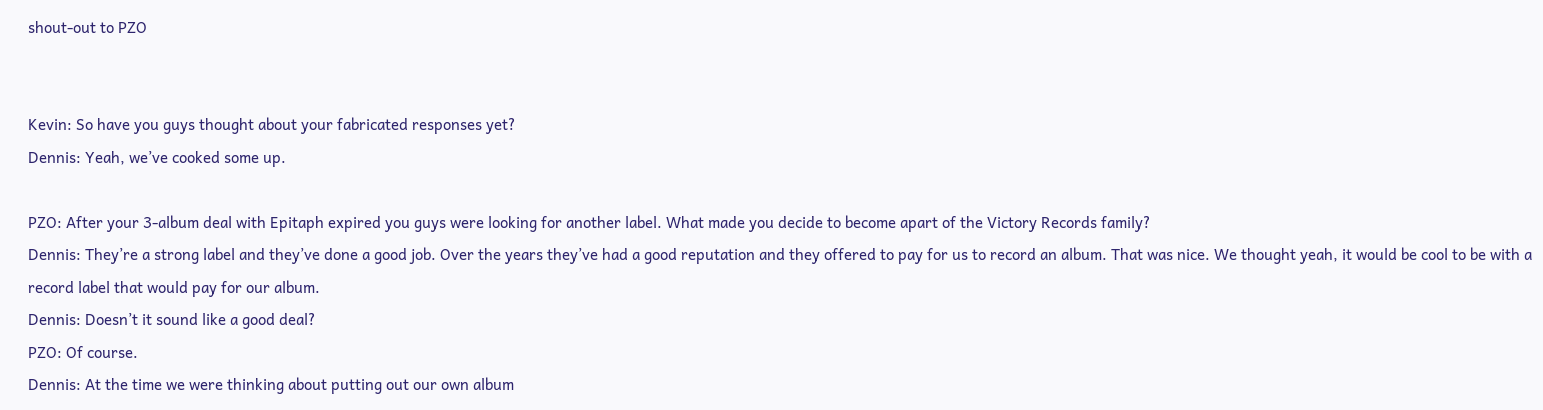shout-out to PZO


Kevin: So have you guys thought about your fabricated responses yet?
Dennis: Yeah, we’ve cooked some up.

PZO: After your 3-album deal with Epitaph expired you guys were looking for another label. What made you decide to become apart of the Victory Records family?
Dennis: They’re a strong label and they’ve done a good job. Over the years they’ve had a good reputation and they offered to pay for us to record an album. That was nice. We thought yeah, it would be cool to be with a record label that would pay for our album.
Dennis: Doesn’t it sound like a good deal?
PZO: Of course.
Dennis: At the time we were thinking about putting out our own album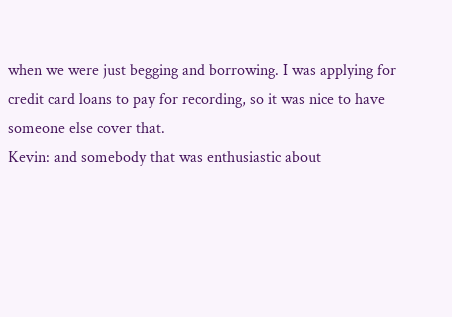when we were just begging and borrowing. I was applying for credit card loans to pay for recording, so it was nice to have someone else cover that.
Kevin: and somebody that was enthusiastic about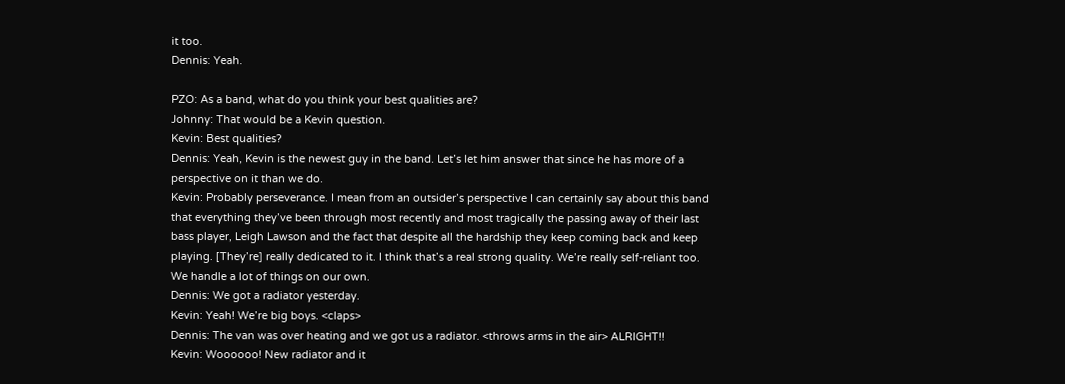it too.
Dennis: Yeah.

PZO: As a band, what do you think your best qualities are?
Johnny: That would be a Kevin question.
Kevin: Best qualities?
Dennis: Yeah, Kevin is the newest guy in the band. Let’s let him answer that since he has more of a perspective on it than we do.
Kevin: Probably perseverance. I mean from an outsider’s perspective I can certainly say about this band that everything they’ve been through most recently and most tragically the passing away of their last bass player, Leigh Lawson and the fact that despite all the hardship they keep coming back and keep playing. [They’re] really dedicated to it. I think that’s a real strong quality. We’re really self-reliant too. We handle a lot of things on our own.
Dennis: We got a radiator yesterday.
Kevin: Yeah! We’re big boys. <claps>
Dennis: The van was over heating and we got us a radiator. <throws arms in the air> ALRIGHT!!
Kevin: Woooooo! New radiator and it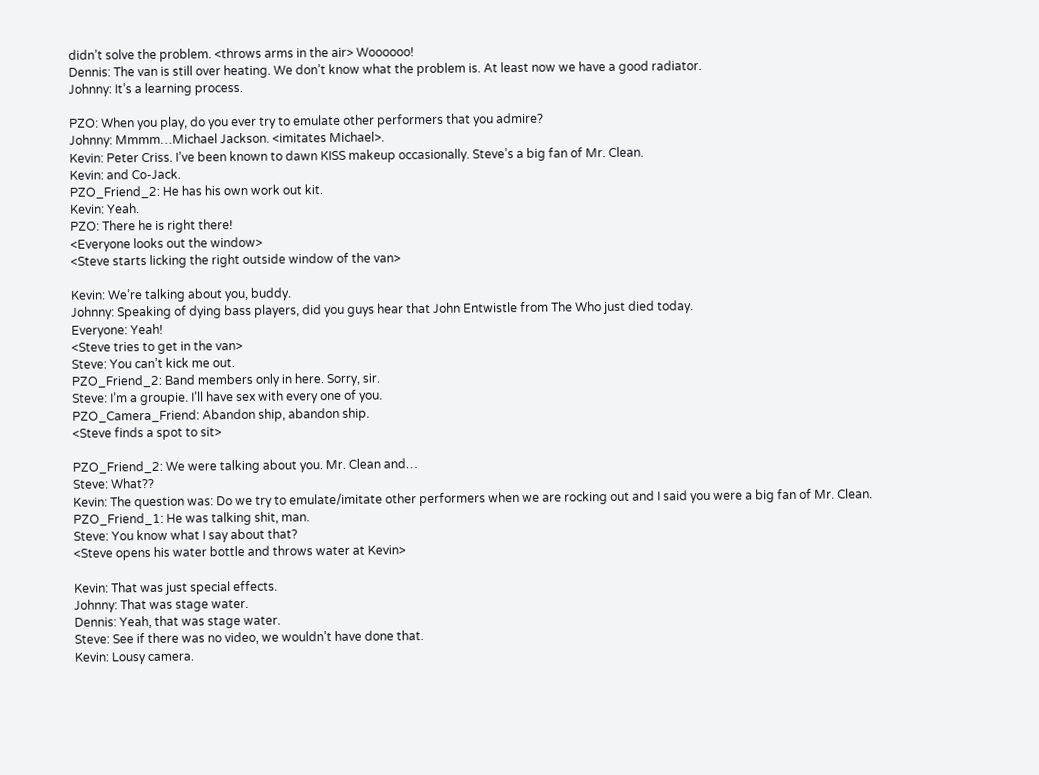didn’t solve the problem. <throws arms in the air> Woooooo!
Dennis: The van is still over heating. We don’t know what the problem is. At least now we have a good radiator.
Johnny: It’s a learning process.

PZO: When you play, do you ever try to emulate other performers that you admire?
Johnny: Mmmm…Michael Jackson. <imitates Michael>.
Kevin: Peter Criss. I’ve been known to dawn KISS makeup occasionally. Steve’s a big fan of Mr. Clean.
Kevin: and Co-Jack.
PZO_Friend_2: He has his own work out kit.
Kevin: Yeah.
PZO: There he is right there!
<Everyone looks out the window>
<Steve starts licking the right outside window of the van>

Kevin: We’re talking about you, buddy.
Johnny: Speaking of dying bass players, did you guys hear that John Entwistle from The Who just died today.
Everyone: Yeah!
<Steve tries to get in the van>
Steve: You can’t kick me out.
PZO_Friend_2: Band members only in here. Sorry, sir.
Steve: I’m a groupie. I’ll have sex with every one of you.
PZO_Camera_Friend: Abandon ship, abandon ship.
<Steve finds a spot to sit>

PZO_Friend_2: We were talking about you. Mr. Clean and…
Steve: What??
Kevin: The question was: Do we try to emulate/imitate other performers when we are rocking out and I said you were a big fan of Mr. Clean.
PZO_Friend_1: He was talking shit, man.
Steve: You know what I say about that?
<Steve opens his water bottle and throws water at Kevin>

Kevin: That was just special effects.
Johnny: That was stage water.
Dennis: Yeah, that was stage water.
Steve: See if there was no video, we wouldn’t have done that.
Kevin: Lousy camera.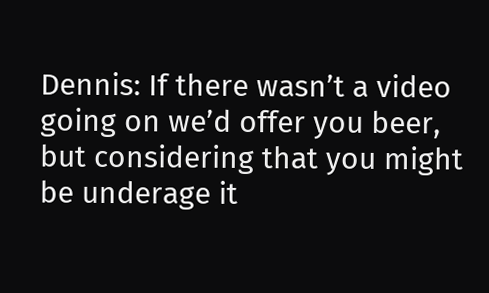Dennis: If there wasn’t a video going on we’d offer you beer, but considering that you might be underage it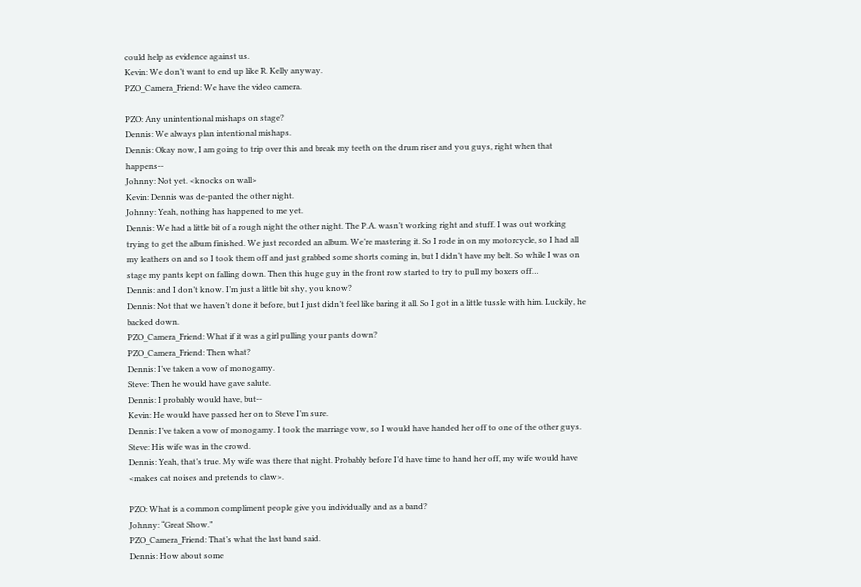could help as evidence against us.
Kevin: We don’t want to end up like R. Kelly anyway.
PZO_Camera_Friend: We have the video camera.

PZO: Any unintentional mishaps on stage?
Dennis: We always plan intentional mishaps.
Dennis: Okay now, I am going to trip over this and break my teeth on the drum riser and you guys, right when that happens--
Johnny: Not yet. <knocks on wall>
Kevin: Dennis was de-panted the other night.
Johnny: Yeah, nothing has happened to me yet.
Dennis: We had a little bit of a rough night the other night. The P.A. wasn’t working right and stuff. I was out working trying to get the album finished. We just recorded an album. We’re mastering it. So I rode in on my motorcycle, so I had all my leathers on and so I took them off and just grabbed some shorts coming in, but I didn’t have my belt. So while I was on stage my pants kept on falling down. Then this huge guy in the front row started to try to pull my boxers off…
Dennis: and I don’t know. I’m just a little bit shy, you know?
Dennis: Not that we haven’t done it before, but I just didn’t feel like baring it all. So I got in a little tussle with him. Luckily, he backed down.
PZO_Camera_Friend: What if it was a girl pulling your pants down?
PZO_Camera_Friend: Then what?
Dennis: I’ve taken a vow of monogamy.
Steve: Then he would have gave salute.
Dennis: I probably would have, but--
Kevin: He would have passed her on to Steve I’m sure.
Dennis: I’ve taken a vow of monogamy. I took the marriage vow, so I would have handed her off to one of the other guys.
Steve: His wife was in the crowd.
Dennis: Yeah, that’s true. My wife was there that night. Probably before I’d have time to hand her off, my wife would have <makes cat noises and pretends to claw>.

PZO: What is a common compliment people give you individually and as a band?
Johnny: “Great Show.”
PZO_Camera_Friend: That’s what the last band said.
Dennis: How about some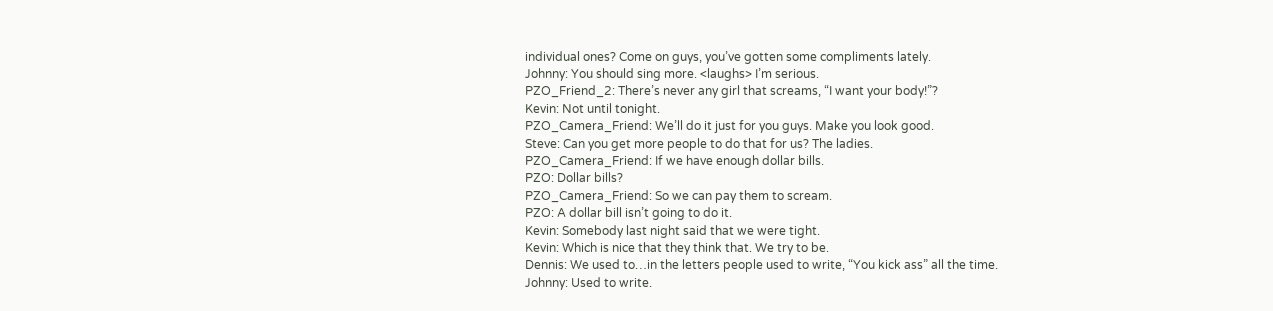individual ones? Come on guys, you’ve gotten some compliments lately.
Johnny: You should sing more. <laughs> I’m serious.
PZO_Friend_2: There’s never any girl that screams, “I want your body!”?
Kevin: Not until tonight.
PZO_Camera_Friend: We’ll do it just for you guys. Make you look good.
Steve: Can you get more people to do that for us? The ladies.
PZO_Camera_Friend: If we have enough dollar bills.
PZO: Dollar bills?
PZO_Camera_Friend: So we can pay them to scream.
PZO: A dollar bill isn’t going to do it.
Kevin: Somebody last night said that we were tight.
Kevin: Which is nice that they think that. We try to be.
Dennis: We used to…in the letters people used to write, “You kick ass” all the time.
Johnny: Used to write.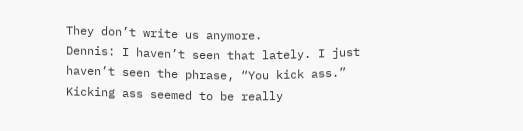They don’t write us anymore.
Dennis: I haven’t seen that lately. I just haven’t seen the phrase, “You kick ass.” Kicking ass seemed to be really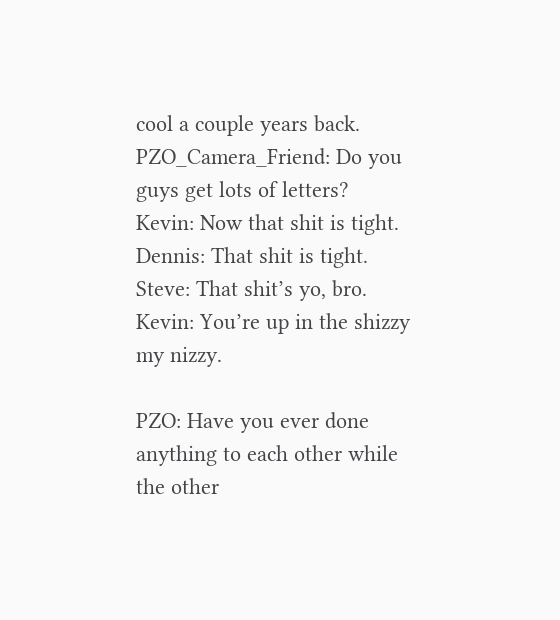cool a couple years back.
PZO_Camera_Friend: Do you guys get lots of letters?
Kevin: Now that shit is tight.
Dennis: That shit is tight.
Steve: That shit’s yo, bro.
Kevin: You’re up in the shizzy my nizzy.

PZO: Have you ever done anything to each other while the other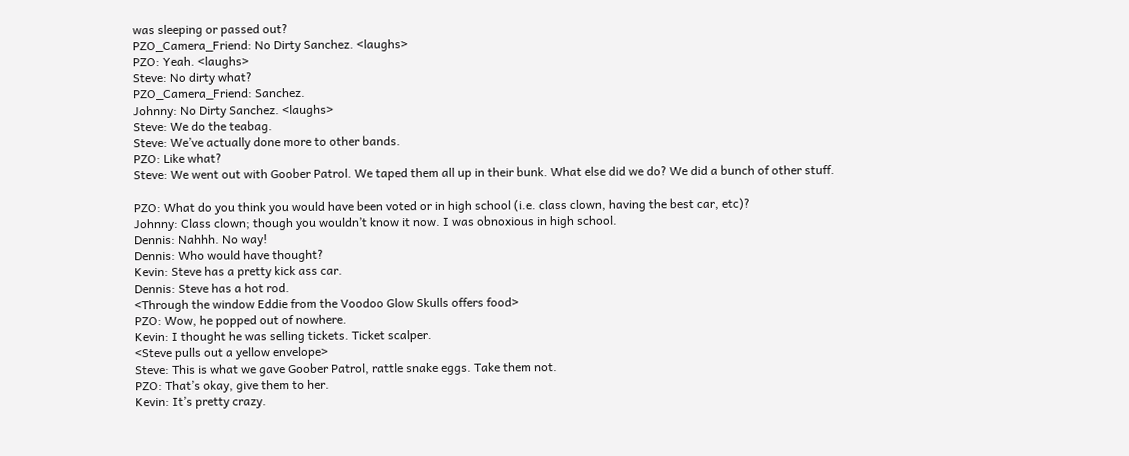was sleeping or passed out?
PZO_Camera_Friend: No Dirty Sanchez. <laughs>
PZO: Yeah. <laughs>
Steve: No dirty what?
PZO_Camera_Friend: Sanchez.
Johnny: No Dirty Sanchez. <laughs>
Steve: We do the teabag.
Steve: We’ve actually done more to other bands.
PZO: Like what?
Steve: We went out with Goober Patrol. We taped them all up in their bunk. What else did we do? We did a bunch of other stuff.

PZO: What do you think you would have been voted or in high school (i.e. class clown, having the best car, etc)?
Johnny: Class clown; though you wouldn’t know it now. I was obnoxious in high school.
Dennis: Nahhh. No way!
Dennis: Who would have thought?
Kevin: Steve has a pretty kick ass car.
Dennis: Steve has a hot rod.
<Through the window Eddie from the Voodoo Glow Skulls offers food>
PZO: Wow, he popped out of nowhere.
Kevin: I thought he was selling tickets. Ticket scalper.
<Steve pulls out a yellow envelope>
Steve: This is what we gave Goober Patrol, rattle snake eggs. Take them not.
PZO: That’s okay, give them to her.
Kevin: It’s pretty crazy.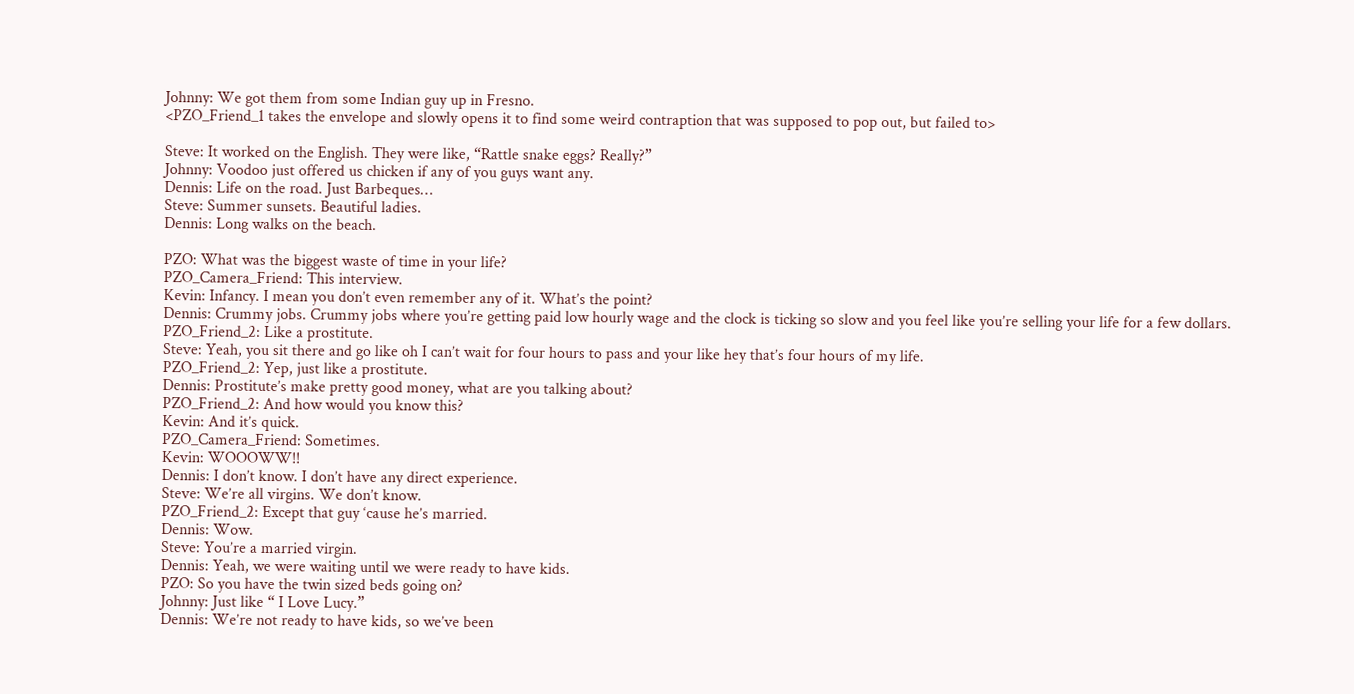Johnny: We got them from some Indian guy up in Fresno.
<PZO_Friend_1 takes the envelope and slowly opens it to find some weird contraption that was supposed to pop out, but failed to>

Steve: It worked on the English. They were like, “Rattle snake eggs? Really?”
Johnny: Voodoo just offered us chicken if any of you guys want any.
Dennis: Life on the road. Just Barbeques…
Steve: Summer sunsets. Beautiful ladies.
Dennis: Long walks on the beach.

PZO: What was the biggest waste of time in your life?
PZO_Camera_Friend: This interview.
Kevin: Infancy. I mean you don’t even remember any of it. What’s the point?
Dennis: Crummy jobs. Crummy jobs where you’re getting paid low hourly wage and the clock is ticking so slow and you feel like you’re selling your life for a few dollars.
PZO_Friend_2: Like a prostitute.
Steve: Yeah, you sit there and go like oh I can’t wait for four hours to pass and your like hey that’s four hours of my life.
PZO_Friend_2: Yep, just like a prostitute.
Dennis: Prostitute’s make pretty good money, what are you talking about?
PZO_Friend_2: And how would you know this?
Kevin: And it’s quick.
PZO_Camera_Friend: Sometimes.
Kevin: WOOOWW!!
Dennis: I don’t know. I don’t have any direct experience.
Steve: We’re all virgins. We don’t know.
PZO_Friend_2: Except that guy ‘cause he’s married.
Dennis: Wow.
Steve: You’re a married virgin.
Dennis: Yeah, we were waiting until we were ready to have kids.
PZO: So you have the twin sized beds going on?
Johnny: Just like “ I Love Lucy.”
Dennis: We’re not ready to have kids, so we’ve been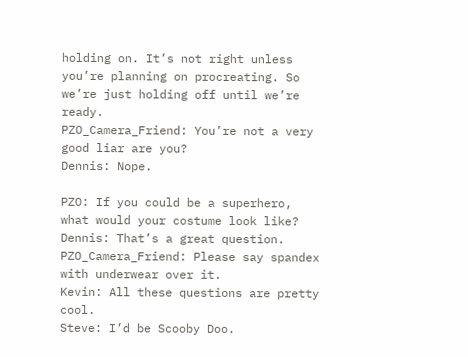holding on. It’s not right unless you’re planning on procreating. So we’re just holding off until we’re ready.
PZO_Camera_Friend: You’re not a very good liar are you?
Dennis: Nope.

PZO: If you could be a superhero, what would your costume look like?
Dennis: That’s a great question.
PZO_Camera_Friend: Please say spandex with underwear over it.
Kevin: All these questions are pretty cool.
Steve: I’d be Scooby Doo.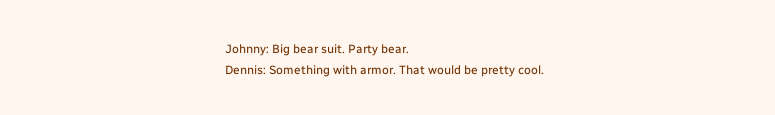Johnny: Big bear suit. Party bear.
Dennis: Something with armor. That would be pretty cool.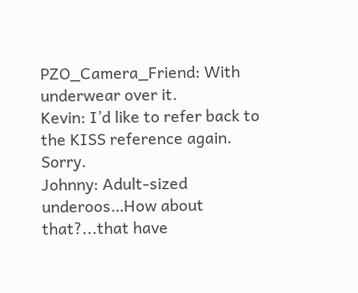PZO_Camera_Friend: With underwear over it.
Kevin: I’d like to refer back to the KISS reference again. Sorry.
Johnny: Adult-sized underoos…How about that?...that have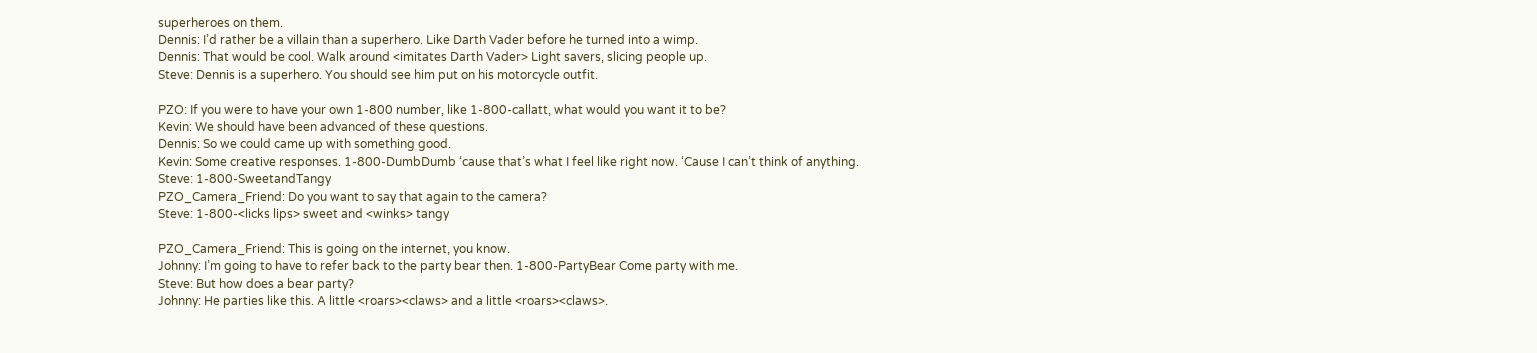superheroes on them.
Dennis: I’d rather be a villain than a superhero. Like Darth Vader before he turned into a wimp.
Dennis: That would be cool. Walk around <imitates Darth Vader> Light savers, slicing people up.
Steve: Dennis is a superhero. You should see him put on his motorcycle outfit.

PZO: If you were to have your own 1-800 number, like 1-800-callatt, what would you want it to be?
Kevin: We should have been advanced of these questions.
Dennis: So we could came up with something good.
Kevin: Some creative responses. 1-800-DumbDumb ‘cause that’s what I feel like right now. ‘Cause I can’t think of anything.
Steve: 1-800-SweetandTangy
PZO_Camera_Friend: Do you want to say that again to the camera?
Steve: 1-800-<licks lips> sweet and <winks> tangy

PZO_Camera_Friend: This is going on the internet, you know.
Johnny: I’m going to have to refer back to the party bear then. 1-800-PartyBear Come party with me.
Steve: But how does a bear party?
Johnny: He parties like this. A little <roars><claws> and a little <roars><claws>.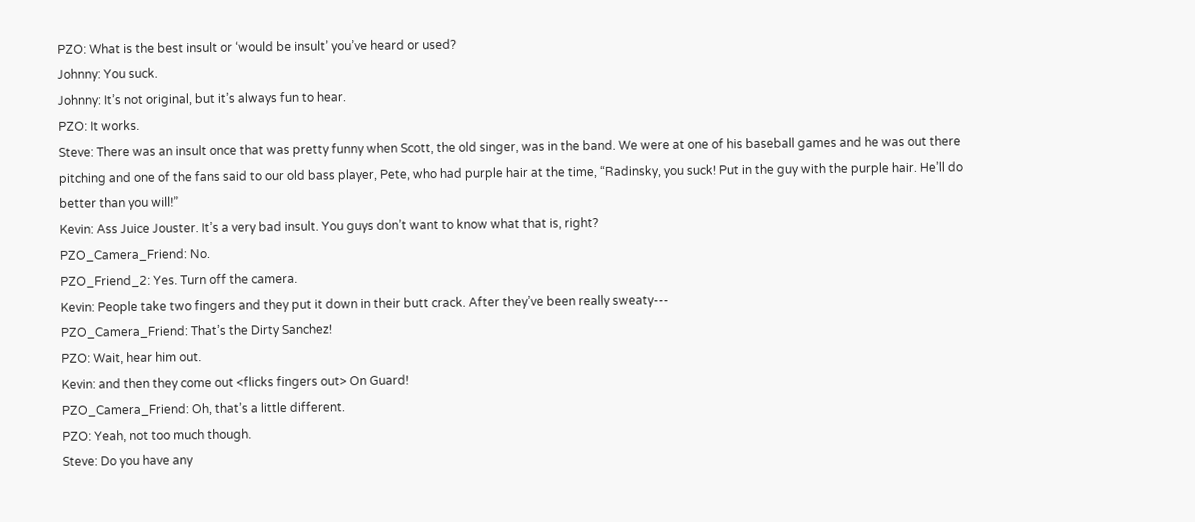PZO: What is the best insult or ‘would be insult’ you’ve heard or used?
Johnny: You suck.
Johnny: It’s not original, but it’s always fun to hear.
PZO: It works.
Steve: There was an insult once that was pretty funny when Scott, the old singer, was in the band. We were at one of his baseball games and he was out there pitching and one of the fans said to our old bass player, Pete, who had purple hair at the time, “Radinsky, you suck! Put in the guy with the purple hair. He’ll do better than you will!”
Kevin: Ass Juice Jouster. It’s a very bad insult. You guys don’t want to know what that is, right?
PZO_Camera_Friend: No.
PZO_Friend_2: Yes. Turn off the camera.
Kevin: People take two fingers and they put it down in their butt crack. After they’ve been really sweaty---
PZO_Camera_Friend: That’s the Dirty Sanchez!
PZO: Wait, hear him out.
Kevin: and then they come out <flicks fingers out> On Guard!
PZO_Camera_Friend: Oh, that’s a little different.
PZO: Yeah, not too much though.
Steve: Do you have any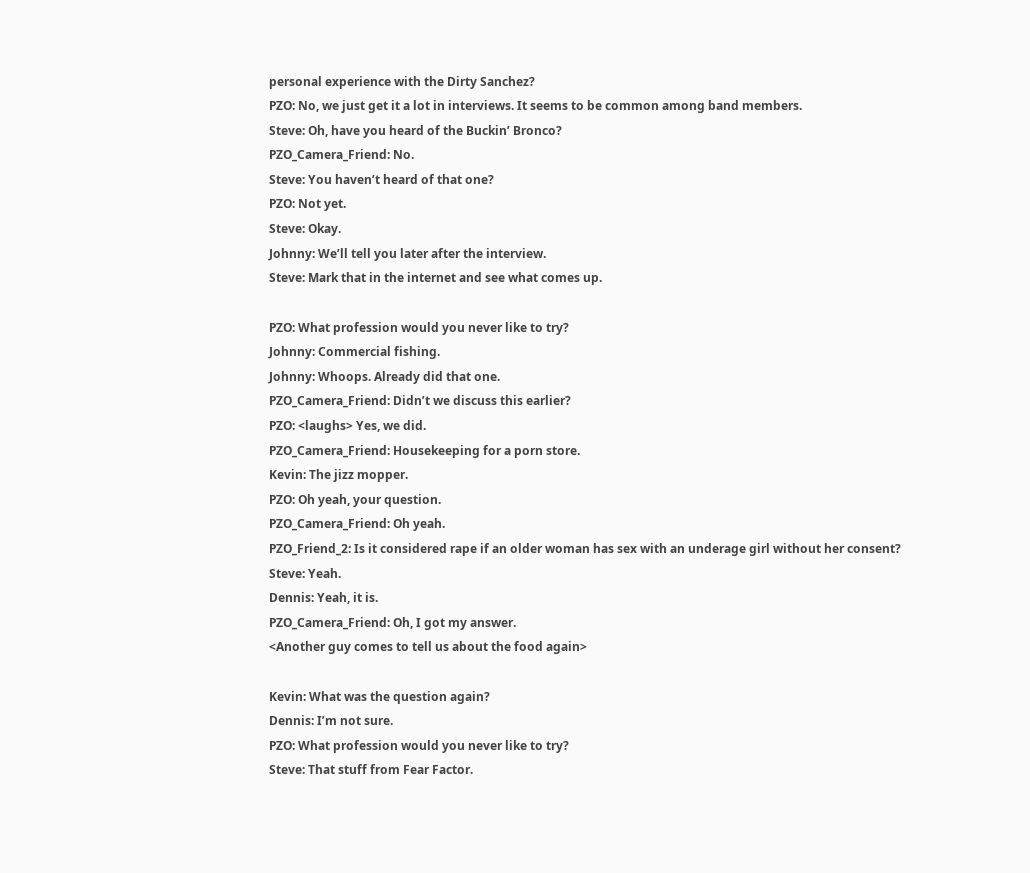personal experience with the Dirty Sanchez?
PZO: No, we just get it a lot in interviews. It seems to be common among band members.
Steve: Oh, have you heard of the Buckin’ Bronco?
PZO_Camera_Friend: No.
Steve: You haven’t heard of that one?
PZO: Not yet.
Steve: Okay.
Johnny: We’ll tell you later after the interview.
Steve: Mark that in the internet and see what comes up.

PZO: What profession would you never like to try?
Johnny: Commercial fishing.
Johnny: Whoops. Already did that one.
PZO_Camera_Friend: Didn’t we discuss this earlier?
PZO: <laughs> Yes, we did.
PZO_Camera_Friend: Housekeeping for a porn store.
Kevin: The jizz mopper.
PZO: Oh yeah, your question.
PZO_Camera_Friend: Oh yeah.
PZO_Friend_2: Is it considered rape if an older woman has sex with an underage girl without her consent?
Steve: Yeah.
Dennis: Yeah, it is.
PZO_Camera_Friend: Oh, I got my answer.
<Another guy comes to tell us about the food again>

Kevin: What was the question again?
Dennis: I’m not sure.
PZO: What profession would you never like to try?
Steve: That stuff from Fear Factor.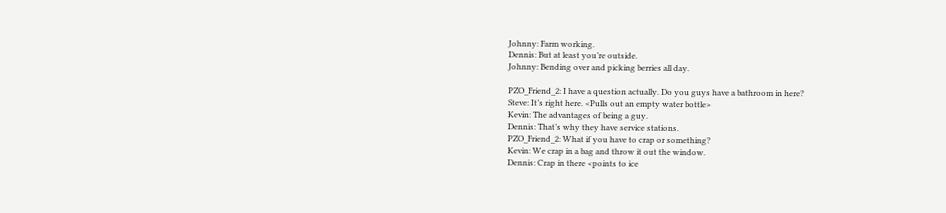Johnny: Farm working.
Dennis: But at least you’re outside.
Johnny: Bending over and picking berries all day.

PZO_Friend_2: I have a question actually. Do you guys have a bathroom in here?
Steve: It’s right here. <Pulls out an empty water bottle>
Kevin: The advantages of being a guy.
Dennis: That’s why they have service stations.
PZO_Friend_2: What if you have to crap or something?
Kevin: We crap in a bag and throw it out the window.
Dennis: Crap in there <points to ice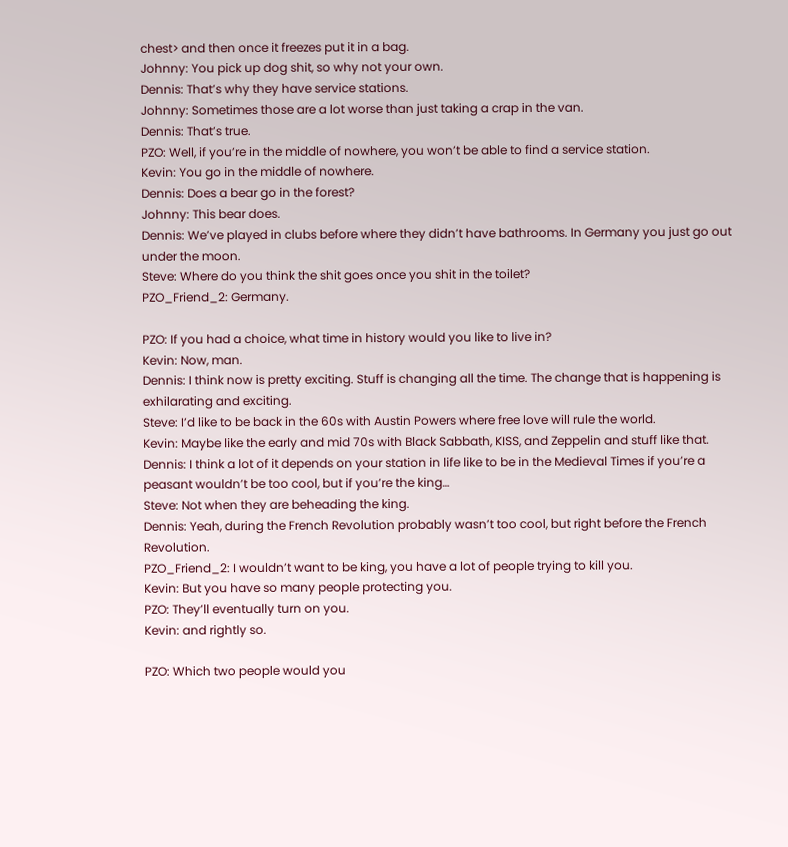chest> and then once it freezes put it in a bag.
Johnny: You pick up dog shit, so why not your own.
Dennis: That’s why they have service stations.
Johnny: Sometimes those are a lot worse than just taking a crap in the van.
Dennis: That’s true.
PZO: Well, if you’re in the middle of nowhere, you won’t be able to find a service station.
Kevin: You go in the middle of nowhere.
Dennis: Does a bear go in the forest?
Johnny: This bear does.
Dennis: We’ve played in clubs before where they didn’t have bathrooms. In Germany you just go out under the moon.
Steve: Where do you think the shit goes once you shit in the toilet?
PZO_Friend_2: Germany.

PZO: If you had a choice, what time in history would you like to live in?
Kevin: Now, man.
Dennis: I think now is pretty exciting. Stuff is changing all the time. The change that is happening is exhilarating and exciting.
Steve: I’d like to be back in the 60s with Austin Powers where free love will rule the world.
Kevin: Maybe like the early and mid 70s with Black Sabbath, KISS, and Zeppelin and stuff like that.
Dennis: I think a lot of it depends on your station in life like to be in the Medieval Times if you’re a peasant wouldn’t be too cool, but if you’re the king…
Steve: Not when they are beheading the king.
Dennis: Yeah, during the French Revolution probably wasn’t too cool, but right before the French Revolution.
PZO_Friend_2: I wouldn’t want to be king, you have a lot of people trying to kill you.
Kevin: But you have so many people protecting you.
PZO: They’ll eventually turn on you.
Kevin: and rightly so.

PZO: Which two people would you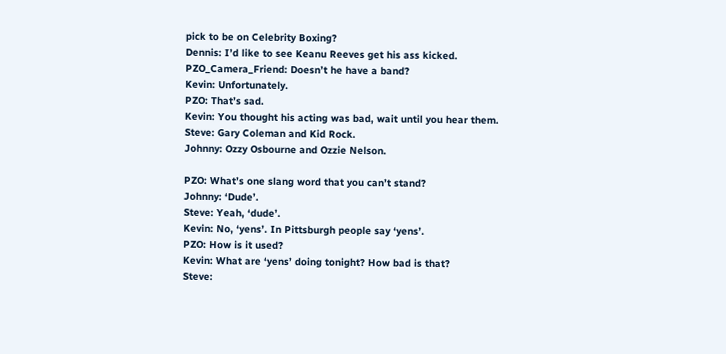pick to be on Celebrity Boxing?
Dennis: I’d like to see Keanu Reeves get his ass kicked.
PZO_Camera_Friend: Doesn’t he have a band?
Kevin: Unfortunately.
PZO: That’s sad.
Kevin: You thought his acting was bad, wait until you hear them.
Steve: Gary Coleman and Kid Rock.
Johnny: Ozzy Osbourne and Ozzie Nelson.

PZO: What’s one slang word that you can’t stand?
Johnny: ‘Dude’.
Steve: Yeah, ‘dude’.
Kevin: No, ‘yens’. In Pittsburgh people say ‘yens’.
PZO: How is it used?
Kevin: What are ‘yens’ doing tonight? How bad is that?
Steve: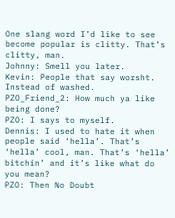One slang word I’d like to see become popular is clitty. That’s clitty, man.
Johnny: Smell you later.
Kevin: People that say worsht. Instead of washed.
PZO_Friend_2: How much ya like being done?
PZO: I says to myself.
Dennis: I used to hate it when people said ‘hella’. That’s ‘hella’ cool, man. That’s ‘hella’ bitchin’ and it’s like what do you mean?
PZO: Then No Doubt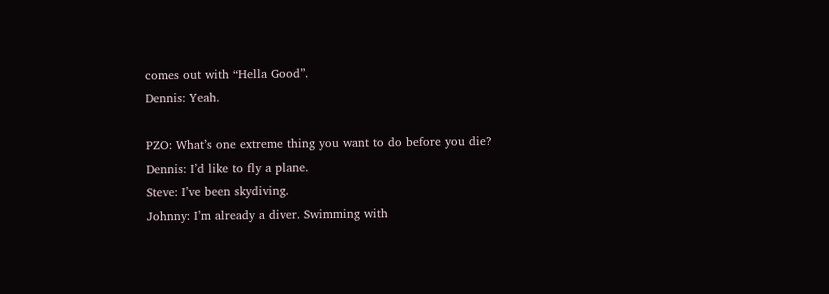comes out with “Hella Good”.
Dennis: Yeah.

PZO: What’s one extreme thing you want to do before you die?
Dennis: I’d like to fly a plane.
Steve: I’ve been skydiving.
Johnny: I’m already a diver. Swimming with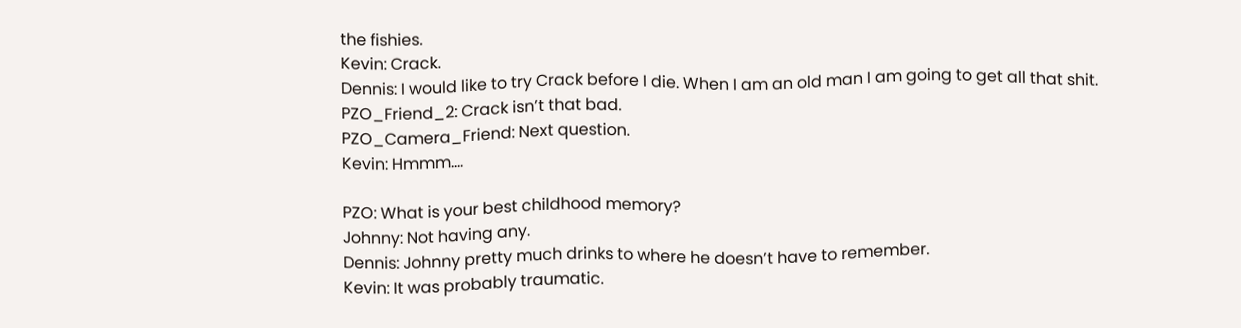the fishies.
Kevin: Crack.
Dennis: I would like to try Crack before I die. When I am an old man I am going to get all that shit.
PZO_Friend_2: Crack isn’t that bad.
PZO_Camera_Friend: Next question.
Kevin: Hmmm….

PZO: What is your best childhood memory?
Johnny: Not having any.
Dennis: Johnny pretty much drinks to where he doesn’t have to remember.
Kevin: It was probably traumatic.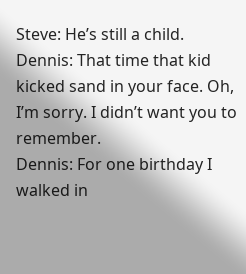Steve: He’s still a child.
Dennis: That time that kid kicked sand in your face. Oh, I’m sorry. I didn’t want you to remember.
Dennis: For one birthday I walked in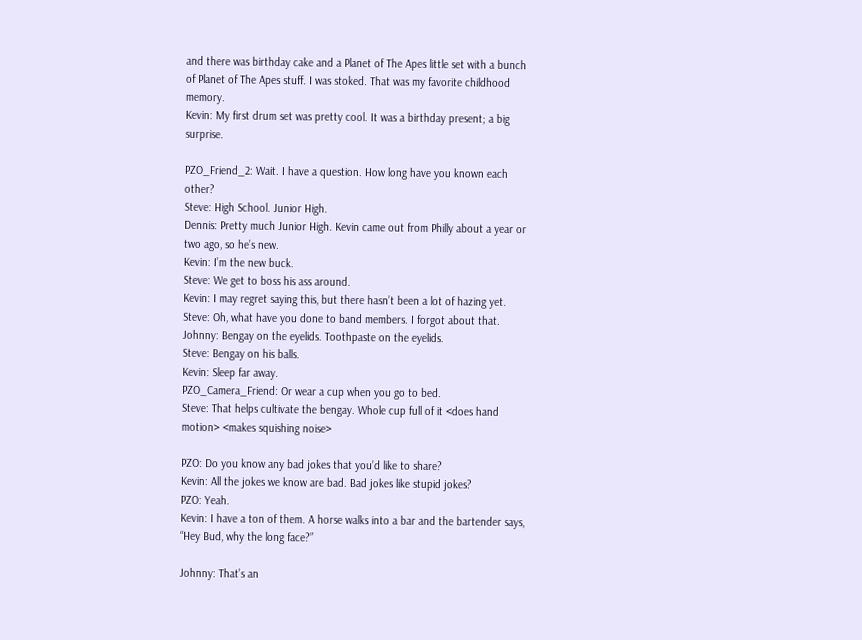and there was birthday cake and a Planet of The Apes little set with a bunch of Planet of The Apes stuff. I was stoked. That was my favorite childhood memory.
Kevin: My first drum set was pretty cool. It was a birthday present; a big surprise.

PZO_Friend_2: Wait. I have a question. How long have you known each other?
Steve: High School. Junior High.
Dennis: Pretty much Junior High. Kevin came out from Philly about a year or two ago, so he’s new.
Kevin: I’m the new buck.
Steve: We get to boss his ass around.
Kevin: I may regret saying this, but there hasn’t been a lot of hazing yet.
Steve: Oh, what have you done to band members. I forgot about that.
Johnny: Bengay on the eyelids. Toothpaste on the eyelids.
Steve: Bengay on his balls.
Kevin: Sleep far away.
PZO_Camera_Friend: Or wear a cup when you go to bed.
Steve: That helps cultivate the bengay. Whole cup full of it <does hand motion> <makes squishing noise>

PZO: Do you know any bad jokes that you’d like to share?
Kevin: All the jokes we know are bad. Bad jokes like stupid jokes?
PZO: Yeah.
Kevin: I have a ton of them. A horse walks into a bar and the bartender says, “Hey Bud, why the long face?”

Johnny: That’s an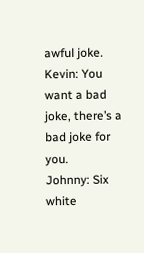awful joke.
Kevin: You want a bad joke, there’s a bad joke for you.
Johnny: Six white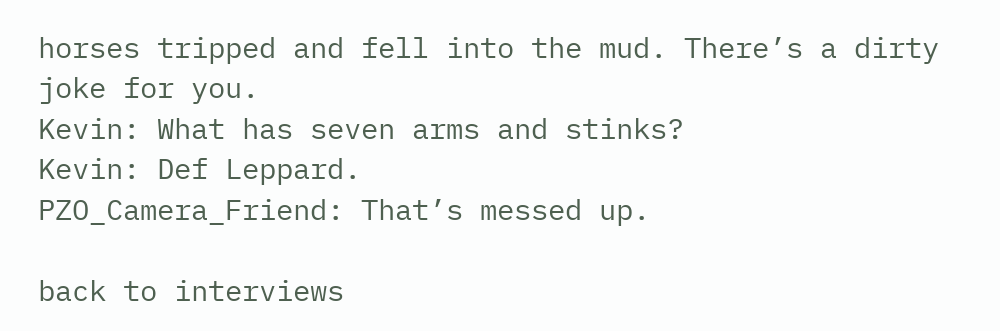horses tripped and fell into the mud. There’s a dirty joke for you.
Kevin: What has seven arms and stinks?
Kevin: Def Leppard.
PZO_Camera_Friend: That’s messed up.

back to interviews